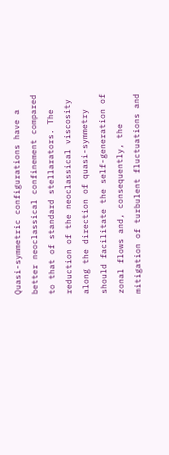Quasi-symmetric configurations have a better neoclassical confinement compared to that of standard stellarators. The reduction of the neoclassical viscosity along the direction of quasi-symmetry should facilitate the self-generation of zonal flows and, consequently, the mitigation of turbulent fluctuations and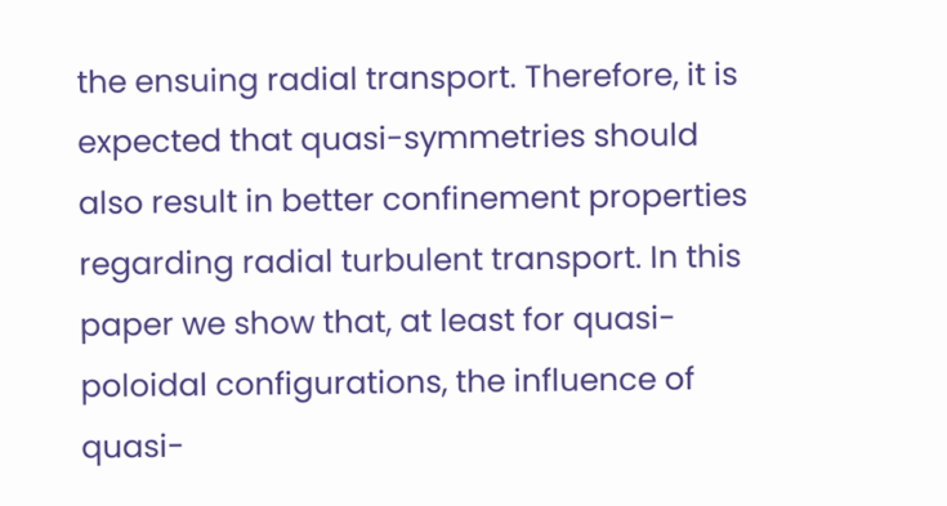the ensuing radial transport. Therefore, it is expected that quasi-symmetries should also result in better confinement properties regarding radial turbulent transport. In this paper we show that, at least for quasi-poloidal configurations, the influence of quasi-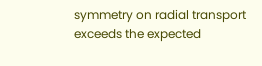symmetry on radial transport exceeds the expected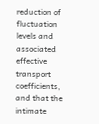reduction of fluctuation levels and associated effective transport coefficients, and that the intimate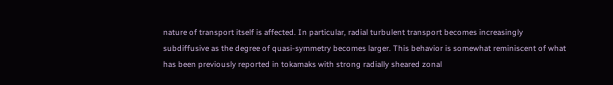nature of transport itself is affected. In particular, radial turbulent transport becomes increasingly subdiffusive as the degree of quasi-symmetry becomes larger. This behavior is somewhat reminiscent of what has been previously reported in tokamaks with strong radially sheared zonal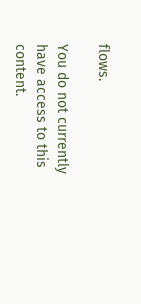flows.

You do not currently have access to this content.